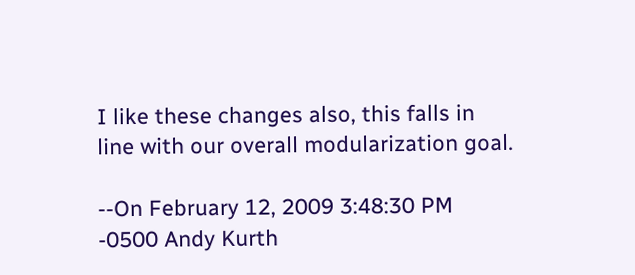I like these changes also, this falls in line with our overall modularization goal.

--On February 12, 2009 3:48:30 PM -0500 Andy Kurth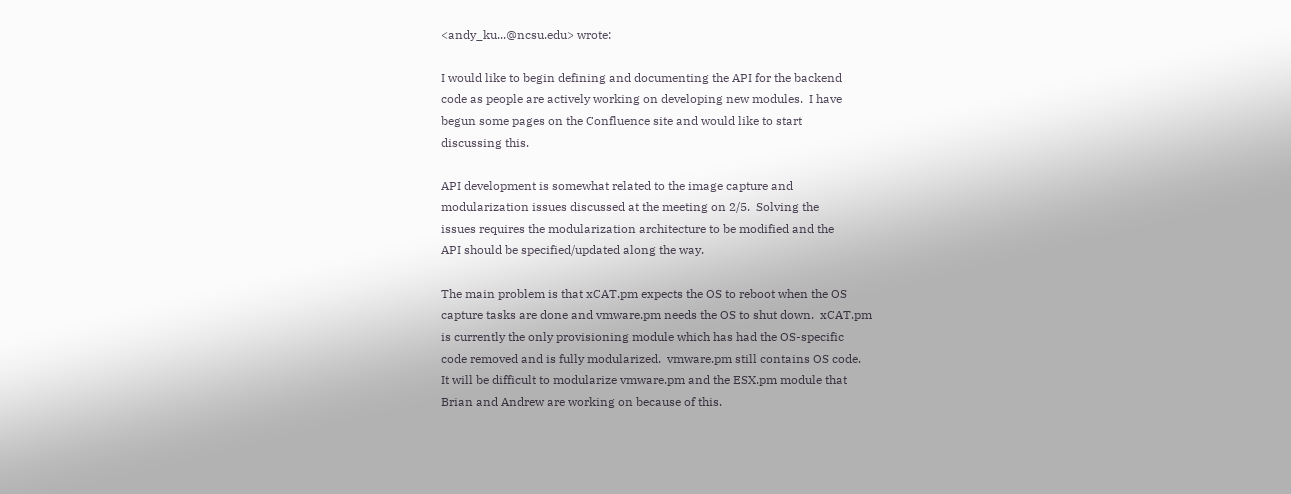<andy_ku...@ncsu.edu> wrote:

I would like to begin defining and documenting the API for the backend
code as people are actively working on developing new modules.  I have
begun some pages on the Confluence site and would like to start
discussing this.

API development is somewhat related to the image capture and
modularization issues discussed at the meeting on 2/5.  Solving the
issues requires the modularization architecture to be modified and the
API should be specified/updated along the way.

The main problem is that xCAT.pm expects the OS to reboot when the OS
capture tasks are done and vmware.pm needs the OS to shut down.  xCAT.pm
is currently the only provisioning module which has had the OS-specific
code removed and is fully modularized.  vmware.pm still contains OS code.
It will be difficult to modularize vmware.pm and the ESX.pm module that
Brian and Andrew are working on because of this.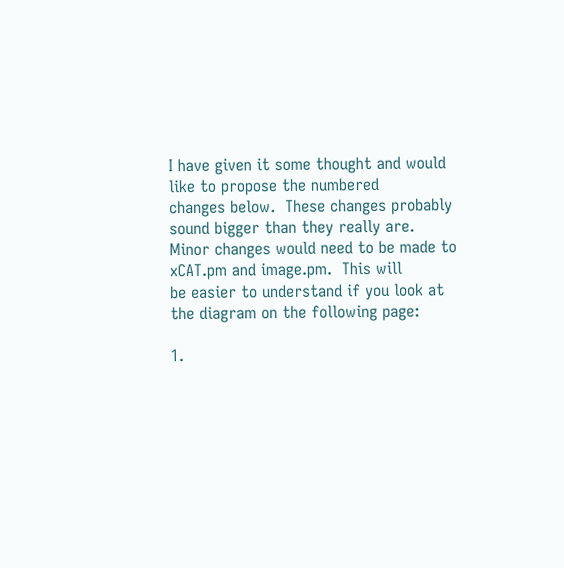I have given it some thought and would like to propose the numbered
changes below.  These changes probably sound bigger than they really are.
Minor changes would need to be made to xCAT.pm and image.pm.  This will
be easier to understand if you look at the diagram on the following page:

1.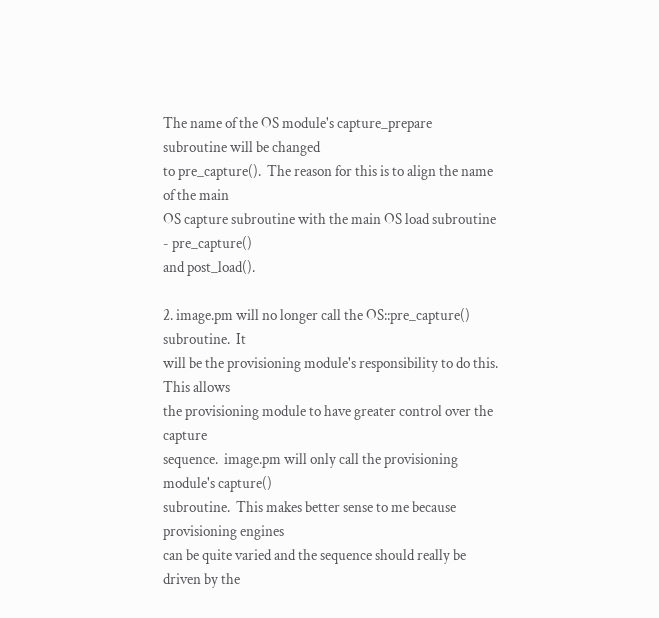The name of the OS module's capture_prepare subroutine will be changed
to pre_capture().  The reason for this is to align the name of the main
OS capture subroutine with the main OS load subroutine - pre_capture()
and post_load().

2. image.pm will no longer call the OS::pre_capture() subroutine.  It
will be the provisioning module's responsibility to do this.  This allows
the provisioning module to have greater control over the capture
sequence.  image.pm will only call the provisioning module's capture()
subroutine.  This makes better sense to me because provisioning engines
can be quite varied and the sequence should really be driven by the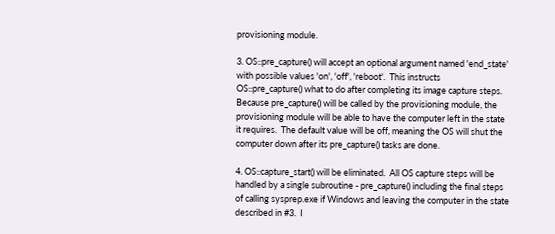provisioning module.

3. OS::pre_capture() will accept an optional argument named 'end_state'
with possible values 'on', 'off', 'reboot'.  This instructs
OS::pre_capture() what to do after completing its image capture steps.
Because pre_capture() will be called by the provisioning module, the
provisioning module will be able to have the computer left in the state
it requires.  The default value will be off, meaning the OS will shut the
computer down after its pre_capture() tasks are done.

4. OS::capture_start() will be eliminated.  All OS capture steps will be
handled by a single subroutine - pre_capture() including the final steps
of calling sysprep.exe if Windows and leaving the computer in the state
described in #3.  I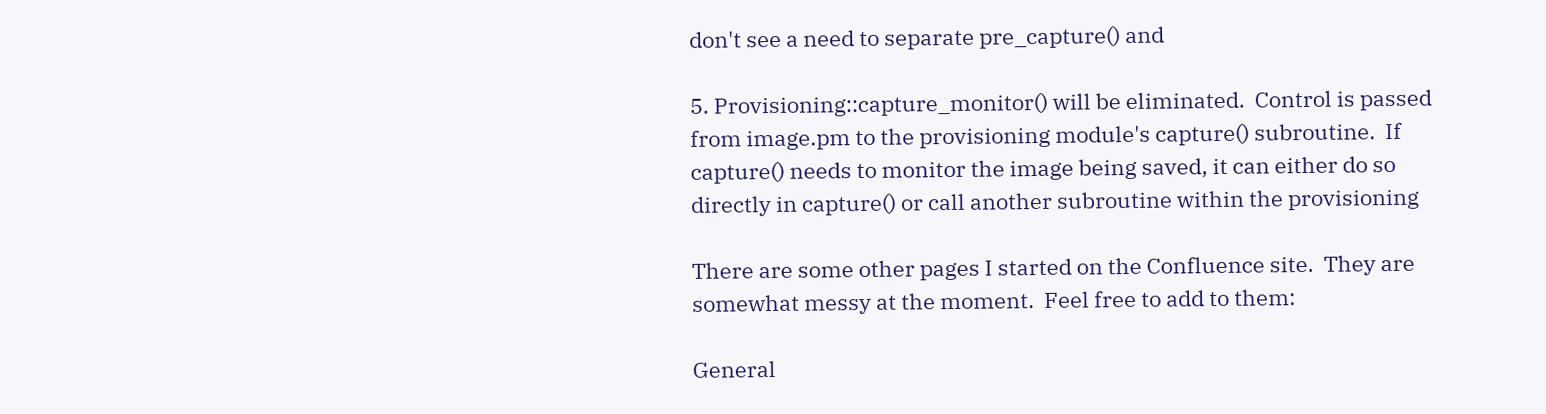don't see a need to separate pre_capture() and

5. Provisioning::capture_monitor() will be eliminated.  Control is passed
from image.pm to the provisioning module's capture() subroutine.  If
capture() needs to monitor the image being saved, it can either do so
directly in capture() or call another subroutine within the provisioning

There are some other pages I started on the Confluence site.  They are
somewhat messy at the moment.  Feel free to add to them:

General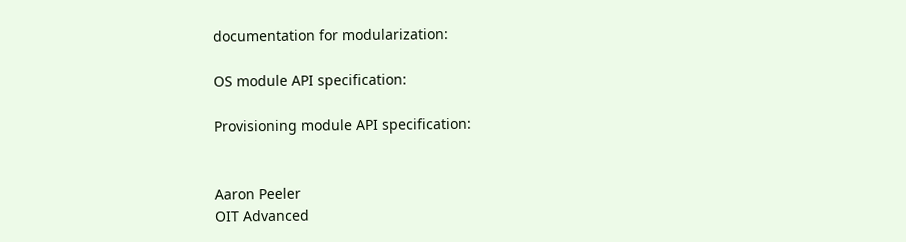documentation for modularization:

OS module API specification:

Provisioning module API specification:


Aaron Peeler
OIT Advanced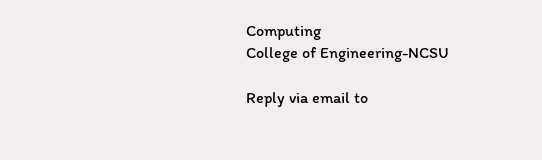Computing
College of Engineering-NCSU

Reply via email to